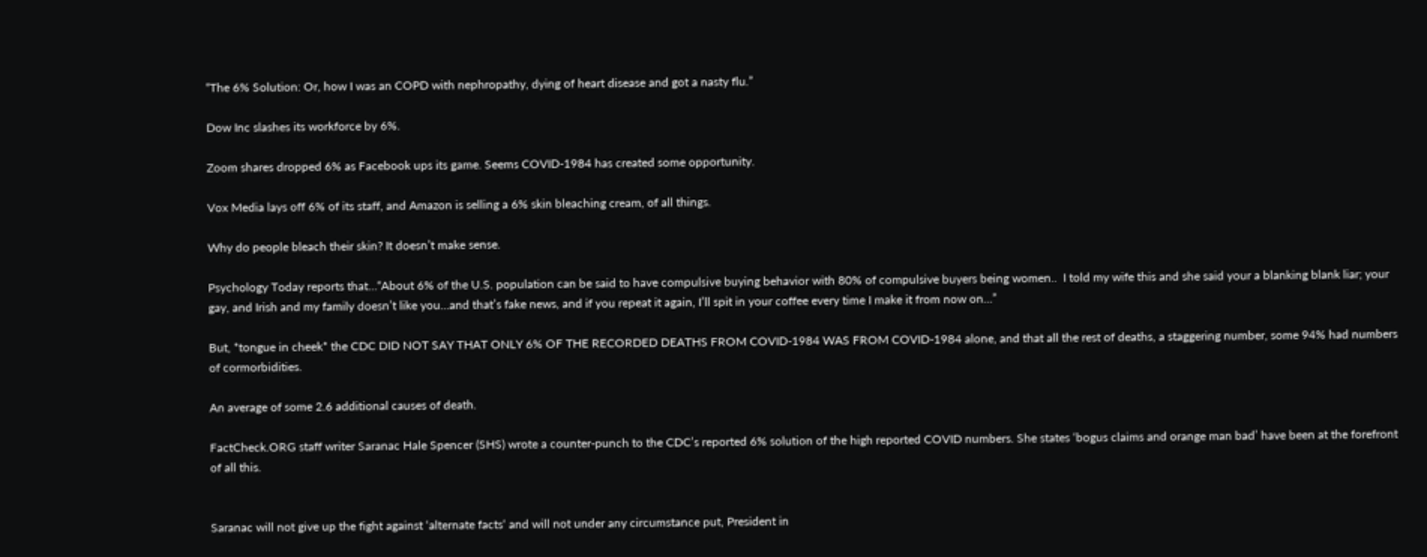“The 6% Solution: Or, how I was an COPD with nephropathy, dying of heart disease and got a nasty flu.”

Dow Inc slashes its workforce by 6%.

Zoom shares dropped 6% as Facebook ups its game. Seems COVID-1984 has created some opportunity.

Vox Media lays off 6% of its staff, and Amazon is selling a 6% skin bleaching cream, of all things.

Why do people bleach their skin? It doesn’t make sense.

Psychology Today reports that…“About 6% of the U.S. population can be said to have compulsive buying behavior with 80% of compulsive buyers being women..  I told my wife this and she said your a blanking blank liar; your gay, and Irish and my family doesn’t like you…and that’s fake news, and if you repeat it again, I’ll spit in your coffee every time I make it from now on…”

But, *tongue in cheek* the CDC DID NOT SAY THAT ONLY 6% OF THE RECORDED DEATHS FROM COVID-1984 WAS FROM COVID-1984 alone, and that all the rest of deaths, a staggering number, some 94% had numbers of cormorbidities.

An average of some 2.6 additional causes of death.

FactCheck.ORG staff writer Saranac Hale Spencer (SHS) wrote a counter-punch to the CDC’s reported 6% solution of the high reported COVID numbers. She states ‘bogus claims and orange man bad’ have been at the forefront of all this.


Saranac will not give up the fight against ‘alternate facts‘ and will not under any circumstance put, President in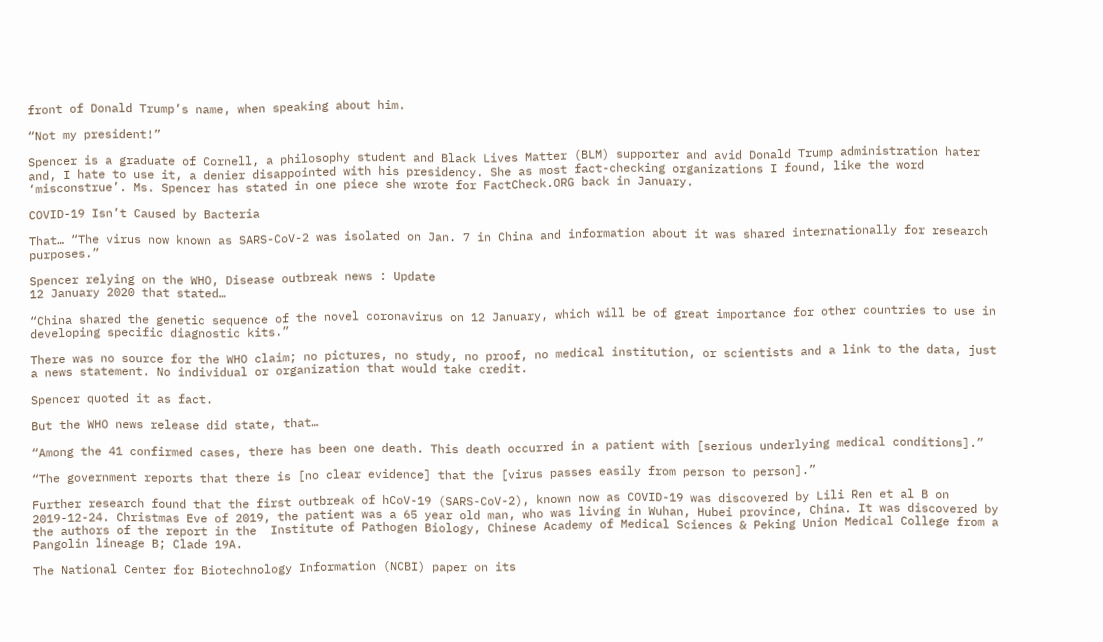front of Donald Trump’s name, when speaking about him.

“Not my president!”

Spencer is a graduate of Cornell, a philosophy student and Black Lives Matter (BLM) supporter and avid Donald Trump administration hater and, I hate to use it, a denier disappointed with his presidency. She as most fact-checking organizations I found, like the word ‘misconstrue’. Ms. Spencer has stated in one piece she wrote for FactCheck.ORG back in January.

COVID-19 Isn’t Caused by Bacteria

That… “The virus now known as SARS-CoV-2 was isolated on Jan. 7 in China and information about it was shared internationally for research purposes.”

Spencer relying on the WHO, Disease outbreak news : Update
12 January 2020 that stated…

“China shared the genetic sequence of the novel coronavirus on 12 January, which will be of great importance for other countries to use in developing specific diagnostic kits.”

There was no source for the WHO claim; no pictures, no study, no proof, no medical institution, or scientists and a link to the data, just a news statement. No individual or organization that would take credit.

Spencer quoted it as fact.

But the WHO news release did state, that…

“Among the 41 confirmed cases, there has been one death. This death occurred in a patient with [serious underlying medical conditions].”

“The government reports that there is [no clear evidence] that the [virus passes easily from person to person].”

Further research found that the first outbreak of hCoV-19 (SARS-CoV-2), known now as COVID-19 was discovered by Lili Ren et al B on 2019-12-24. Christmas Eve of 2019, the patient was a 65 year old man, who was living in Wuhan, Hubei province, China. It was discovered by the authors of the report in the  Institute of Pathogen Biology, Chinese Academy of Medical Sciences & Peking Union Medical College from a Pangolin lineage B; Clade 19A.

The National Center for Biotechnology Information (NCBI) paper on its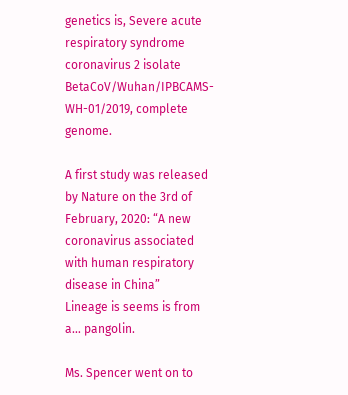genetics is, Severe acute respiratory syndrome coronavirus 2 isolate BetaCoV/Wuhan/IPBCAMS-WH-01/2019, complete genome.

A first study was released by Nature on the 3rd of February, 2020: “A new coronavirus associated with human respiratory disease in China”
Lineage is seems is from a… pangolin.

Ms. Spencer went on to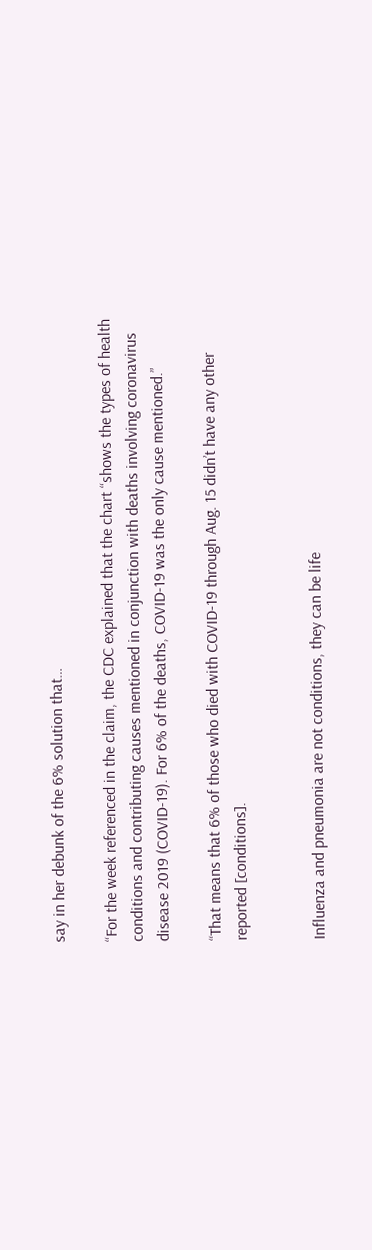say in her debunk of the 6% solution that…

“For the week referenced in the claim, the CDC explained that the chart “shows the types of health conditions and contributing causes mentioned in conjunction with deaths involving coronavirus disease 2019 (COVID-19). For 6% of the deaths, COVID-19 was the only cause mentioned.”

“That means that 6% of those who died with COVID-19 through Aug. 15 didn’t have any other reported [conditions].


Influenza and pneumonia are not conditions, they can be life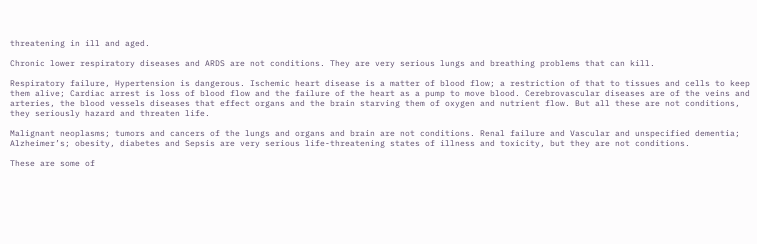threatening in ill and aged.

Chronic lower respiratory diseases and ARDS are not conditions. They are very serious lungs and breathing problems that can kill.

Respiratory failure, Hypertension is dangerous. Ischemic heart disease is a matter of blood flow; a restriction of that to tissues and cells to keep them alive; Cardiac arrest is loss of blood flow and the failure of the heart as a pump to move blood. Cerebrovascular diseases are of the veins and arteries, the blood vessels diseases that effect organs and the brain starving them of oxygen and nutrient flow. But all these are not conditions, they seriously hazard and threaten life.

Malignant neoplasms; tumors and cancers of the lungs and organs and brain are not conditions. Renal failure and Vascular and unspecified dementia; Alzheimer’s; obesity, diabetes and Sepsis are very serious life-threatening states of illness and toxicity, but they are not conditions.

These are some of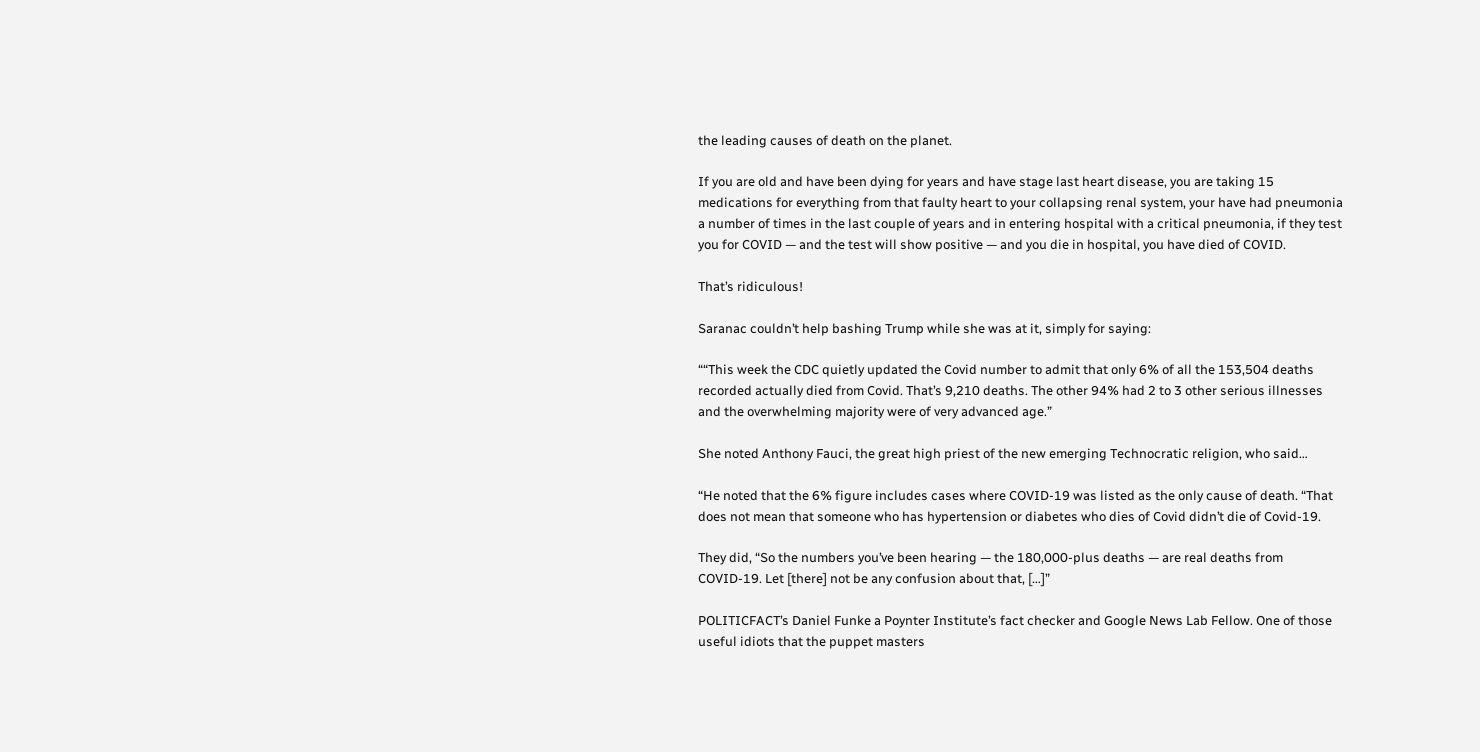the leading causes of death on the planet.

If you are old and have been dying for years and have stage last heart disease, you are taking 15 medications for everything from that faulty heart to your collapsing renal system, your have had pneumonia a number of times in the last couple of years and in entering hospital with a critical pneumonia, if they test you for COVID — and the test will show positive — and you die in hospital, you have died of COVID.

That’s ridiculous!

Saranac couldn’t help bashing Trump while she was at it, simply for saying:

““This week the CDC quietly updated the Covid number to admit that only 6% of all the 153,504 deaths recorded actually died from Covid. That’s 9,210 deaths. The other 94% had 2 to 3 other serious illnesses and the overwhelming majority were of very advanced age.”

She noted Anthony Fauci, the great high priest of the new emerging Technocratic religion, who said…

“He noted that the 6% figure includes cases where COVID-19 was listed as the only cause of death. “That does not mean that someone who has hypertension or diabetes who dies of Covid didn’t die of Covid-19.

They did, “So the numbers you’ve been hearing — the 180,000-plus deaths — are real deaths from COVID-19. Let [there] not be any confusion about that, […]”

POLITICFACT’s Daniel Funke a Poynter Institute’s fact checker and Google News Lab Fellow. One of those useful idiots that the puppet masters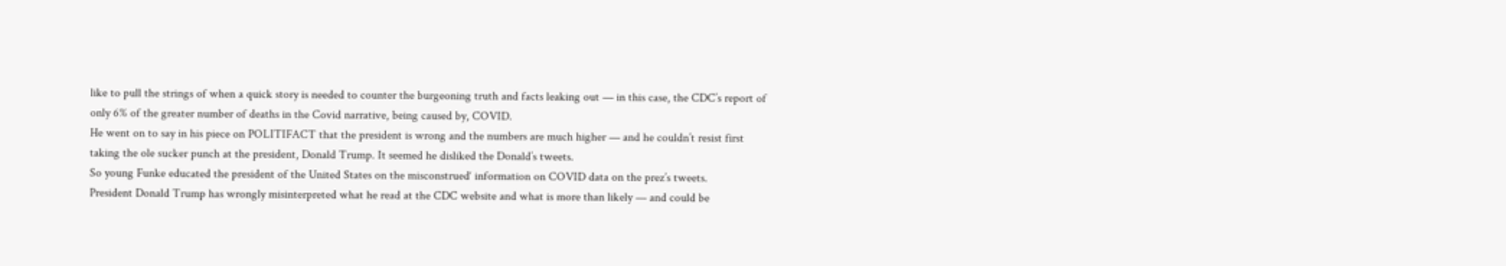like to pull the strings of when a quick story is needed to counter the burgeoning truth and facts leaking out — in this case, the CDC’s report of only 6% of the greater number of deaths in the Covid narrative, being caused by, COVID.
He went on to say in his piece on POLITIFACT that the president is wrong and the numbers are much higher — and he couldn’t resist first taking the ole sucker punch at the president, Donald Trump. It seemed he disliked the Donald’s tweets.
So young Funke educated the president of the United States on the misconstrued‘ information on COVID data on the prez’s tweets.
President Donald Trump has wrongly misinterpreted what he read at the CDC website and what is more than likely — and could be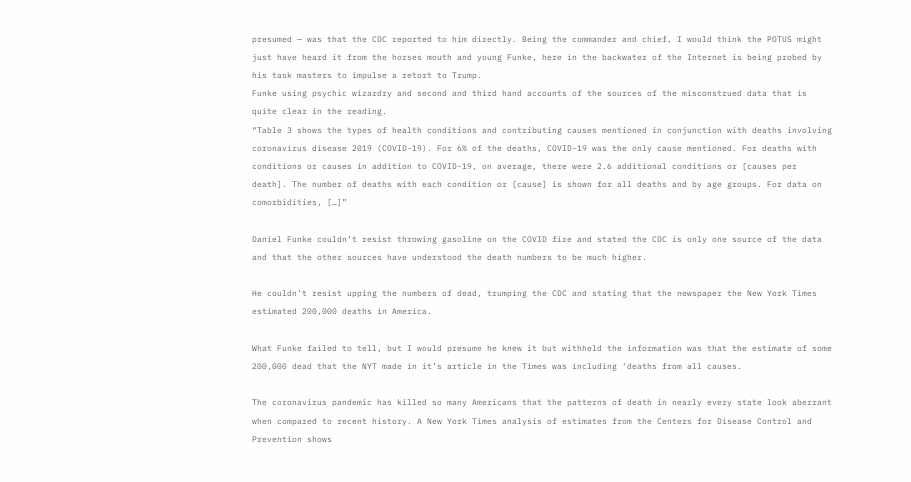presumed — was that the CDC reported to him directly. Being the commander and chief, I would think the POTUS might just have heard it from the horses mouth and young Funke, here in the backwater of the Internet is being probed by his task masters to impulse a retort to Trump.
Funke using psychic wizardry and second and third hand accounts of the sources of the misconstrued data that is quite clear in the reading.
“Table 3 shows the types of health conditions and contributing causes mentioned in conjunction with deaths involving coronavirus disease 2019 (COVID-19). For 6% of the deaths, COVID-19 was the only cause mentioned. For deaths with conditions or causes in addition to COVID-19, on average, there were 2.6 additional conditions or [causes per death]. The number of deaths with each condition or [cause] is shown for all deaths and by age groups. For data on comorbidities, […]”

Daniel Funke couldn’t resist throwing gasoline on the COVID fire and stated the CDC is only one source of the data and that the other sources have understood the death numbers to be much higher.

He couldn’t resist upping the numbers of dead, trumping the CDC and stating that the newspaper the New York Times estimated 200,000 deaths in America.

What Funke failed to tell, but I would presume he knew it but withheld the information was that the estimate of some 200,000 dead that the NYT made in it’s article in the Times was including ‘deaths from all causes.

The coronavirus pandemic has killed so many Americans that the patterns of death in nearly every state look aberrant when compared to recent history. A New York Times analysis of estimates from the Centers for Disease Control and Prevention shows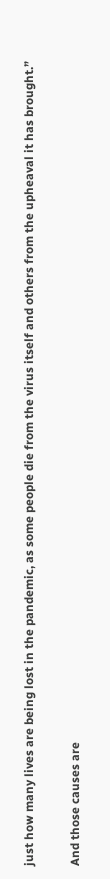just how many lives are being lost in the pandemic, as some people die from the virus itself and others from the upheaval it has brought.”

And those causes are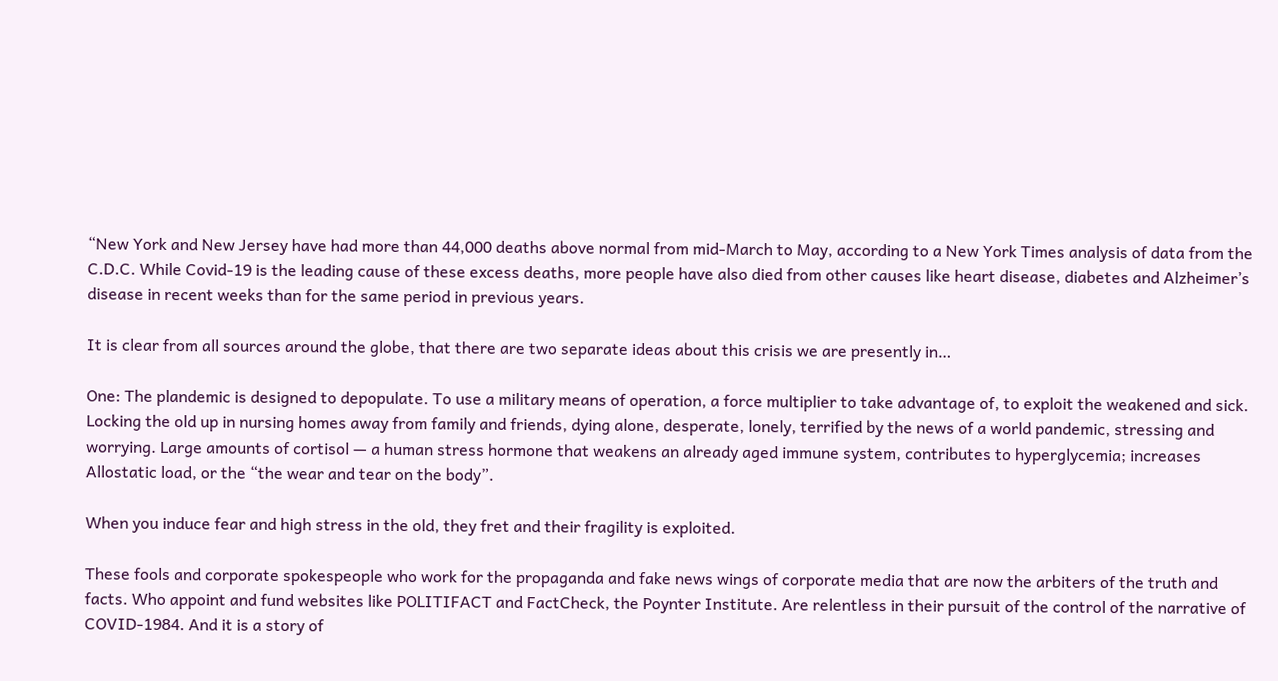“New York and New Jersey have had more than 44,000 deaths above normal from mid-March to May, according to a New York Times analysis of data from the C.D.C. While Covid-19 is the leading cause of these excess deaths, more people have also died from other causes like heart disease, diabetes and Alzheimer’s disease in recent weeks than for the same period in previous years.

It is clear from all sources around the globe, that there are two separate ideas about this crisis we are presently in…

One: The plandemic is designed to depopulate. To use a military means of operation, a force multiplier to take advantage of, to exploit the weakened and sick. Locking the old up in nursing homes away from family and friends, dying alone, desperate, lonely, terrified by the news of a world pandemic, stressing and worrying. Large amounts of cortisol — a human stress hormone that weakens an already aged immune system, contributes to hyperglycemia; increases Allostatic load, or the “the wear and tear on the body”.

When you induce fear and high stress in the old, they fret and their fragility is exploited.

These fools and corporate spokespeople who work for the propaganda and fake news wings of corporate media that are now the arbiters of the truth and facts. Who appoint and fund websites like POLITIFACT and FactCheck, the Poynter Institute. Are relentless in their pursuit of the control of the narrative of COVID-1984. And it is a story of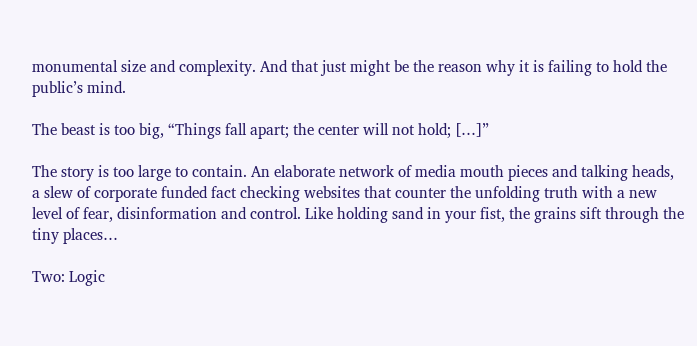monumental size and complexity. And that just might be the reason why it is failing to hold the public’s mind.

The beast is too big, “Things fall apart; the center will not hold; […]”

The story is too large to contain. An elaborate network of media mouth pieces and talking heads, a slew of corporate funded fact checking websites that counter the unfolding truth with a new level of fear, disinformation and control. Like holding sand in your fist, the grains sift through the tiny places…

Two: Logic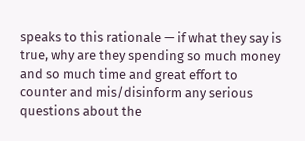speaks to this rationale — if what they say is true, why are they spending so much money and so much time and great effort to counter and mis/disinform any serious questions about the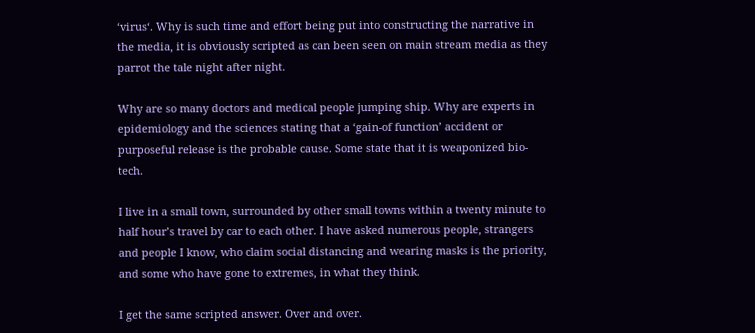‘virus‘. Why is such time and effort being put into constructing the narrative in the media, it is obviously scripted as can been seen on main stream media as they parrot the tale night after night.

Why are so many doctors and medical people jumping ship. Why are experts in epidemiology and the sciences stating that a ‘gain-of function’ accident or purposeful release is the probable cause. Some state that it is weaponized bio-tech.

I live in a small town, surrounded by other small towns within a twenty minute to half hour’s travel by car to each other. I have asked numerous people, strangers and people I know, who claim social distancing and wearing masks is the priority, and some who have gone to extremes, in what they think.

I get the same scripted answer. Over and over.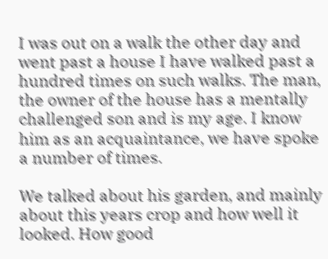I was out on a walk the other day and went past a house I have walked past a hundred times on such walks. The man, the owner of the house has a mentally challenged son and is my age. I know him as an acquaintance, we have spoke a number of times.

We talked about his garden, and mainly about this years crop and how well it looked. How good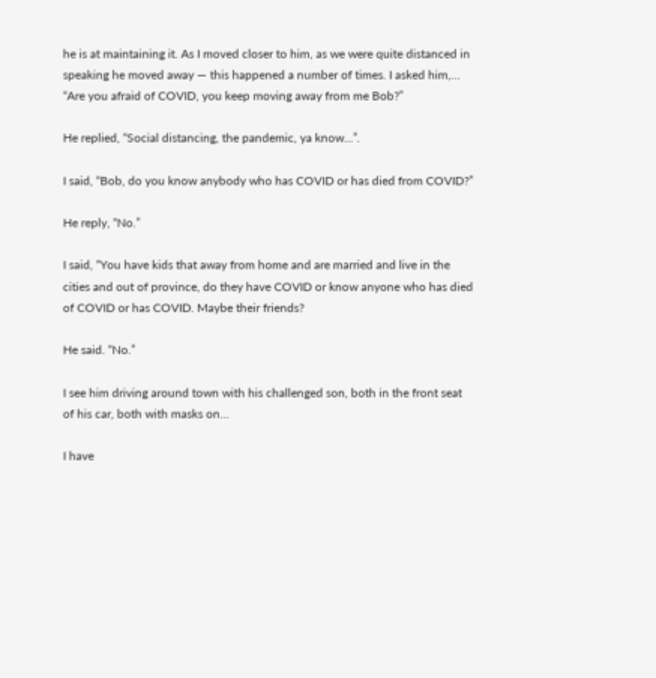he is at maintaining it. As I moved closer to him, as we were quite distanced in speaking he moved away — this happened a number of times. I asked him,… “Are you afraid of COVID, you keep moving away from me Bob?”

He replied, “Social distancing, the pandemic, ya know…”.

I said, “Bob, do you know anybody who has COVID or has died from COVID?”

He reply, “No.”

I said, “You have kids that away from home and are married and live in the cities and out of province, do they have COVID or know anyone who has died of COVID or has COVID. Maybe their friends?

He said. “No.”

I see him driving around town with his challenged son, both in the front seat of his car, both with masks on…

I have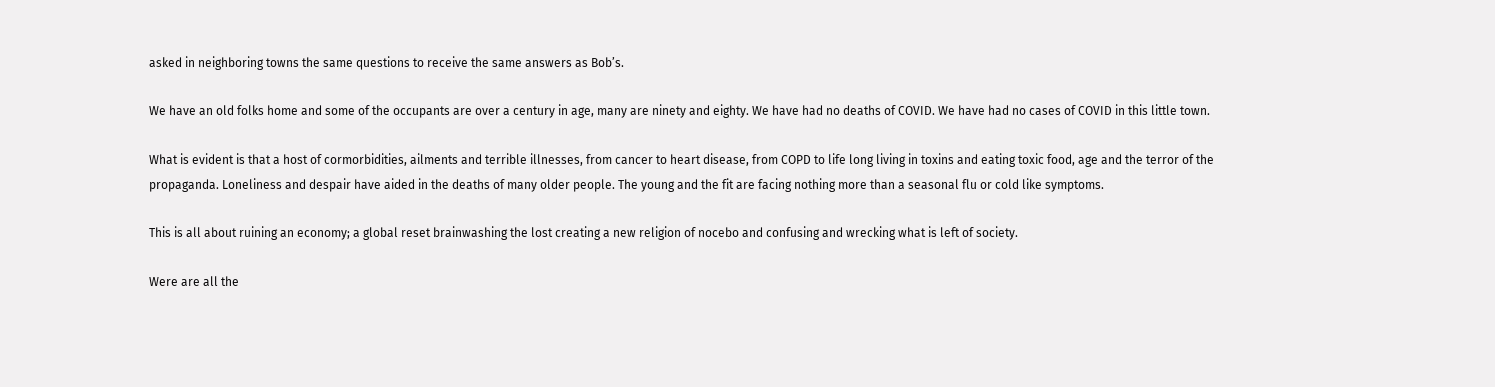asked in neighboring towns the same questions to receive the same answers as Bob’s.

We have an old folks home and some of the occupants are over a century in age, many are ninety and eighty. We have had no deaths of COVID. We have had no cases of COVID in this little town.

What is evident is that a host of cormorbidities, ailments and terrible illnesses, from cancer to heart disease, from COPD to life long living in toxins and eating toxic food, age and the terror of the propaganda. Loneliness and despair have aided in the deaths of many older people. The young and the fit are facing nothing more than a seasonal flu or cold like symptoms.

This is all about ruining an economy; a global reset brainwashing the lost creating a new religion of nocebo and confusing and wrecking what is left of society.

Were are all the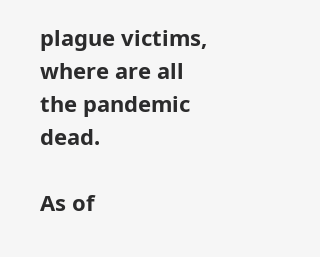plague victims, where are all the pandemic dead.

As of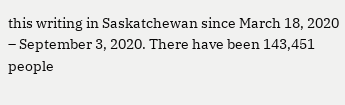this writing in Saskatchewan since March 18, 2020 – September 3, 2020. There have been 143,451 people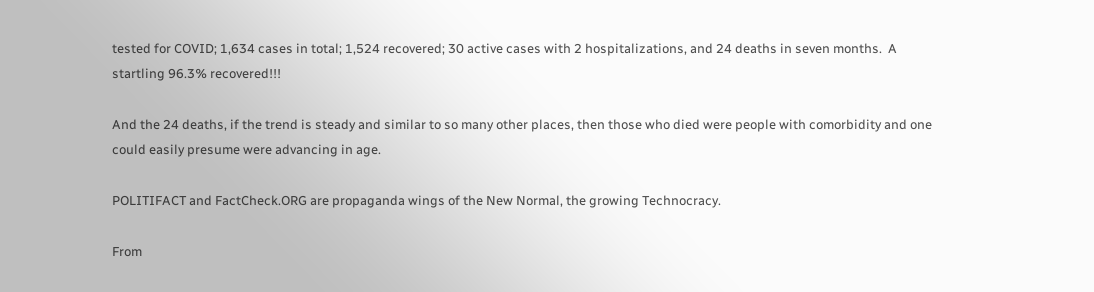tested for COVID; 1,634 cases in total; 1,524 recovered; 30 active cases with 2 hospitalizations, and 24 deaths in seven months.  A startling 96.3% recovered!!!

And the 24 deaths, if the trend is steady and similar to so many other places, then those who died were people with comorbidity and one could easily presume were advancing in age.

POLITIFACT and FactCheck.ORG are propaganda wings of the New Normal, the growing Technocracy.

From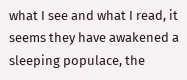what I see and what I read, it seems they have awakened a sleeping populace, the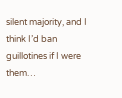silent majority, and I think I’d ban guillotines if I were them…